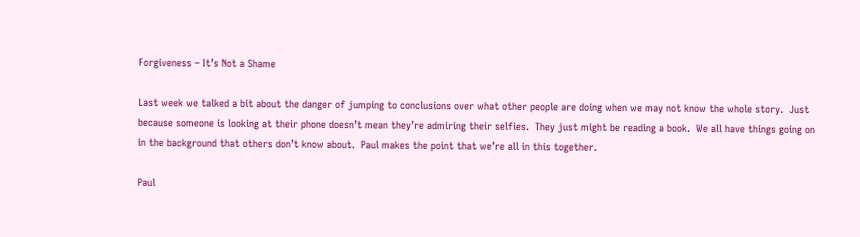Forgiveness – It’s Not a Shame

Last week we talked a bit about the danger of jumping to conclusions over what other people are doing when we may not know the whole story.  Just because someone is looking at their phone doesn’t mean they’re admiring their selfies.  They just might be reading a book.  We all have things going on in the background that others don’t know about.  Paul makes the point that we’re all in this together.

Paul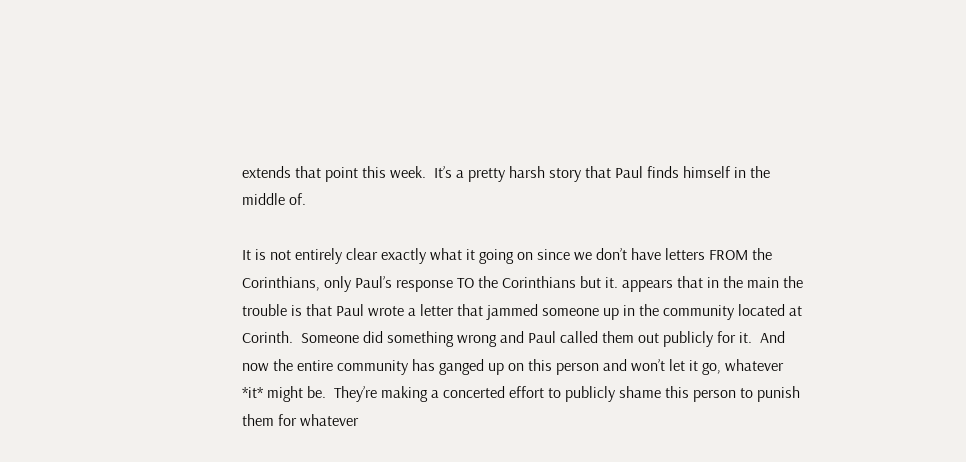extends that point this week.  It’s a pretty harsh story that Paul finds himself in the middle of.

It is not entirely clear exactly what it going on since we don’t have letters FROM the Corinthians, only Paul’s response TO the Corinthians but it. appears that in the main the trouble is that Paul wrote a letter that jammed someone up in the community located at Corinth.  Someone did something wrong and Paul called them out publicly for it.  And now the entire community has ganged up on this person and won’t let it go, whatever *it* might be.  They’re making a concerted effort to publicly shame this person to punish them for whatever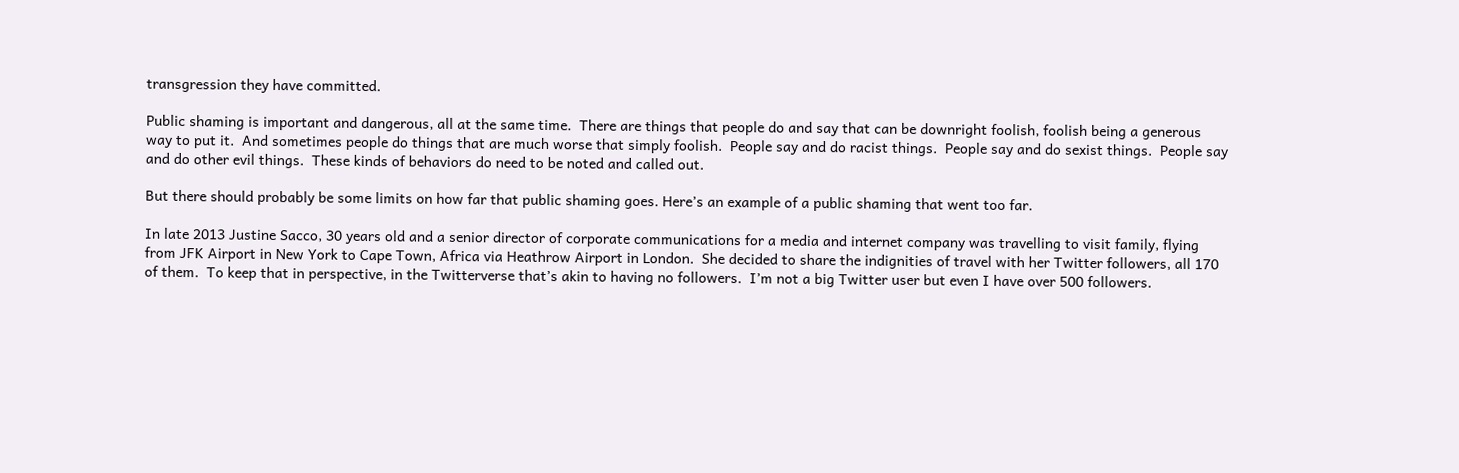transgression they have committed.

Public shaming is important and dangerous, all at the same time.  There are things that people do and say that can be downright foolish, foolish being a generous way to put it.  And sometimes people do things that are much worse that simply foolish.  People say and do racist things.  People say and do sexist things.  People say and do other evil things.  These kinds of behaviors do need to be noted and called out.

But there should probably be some limits on how far that public shaming goes. Here’s an example of a public shaming that went too far.

In late 2013 Justine Sacco, 30 years old and a senior director of corporate communications for a media and internet company was travelling to visit family, flying from JFK Airport in New York to Cape Town, Africa via Heathrow Airport in London.  She decided to share the indignities of travel with her Twitter followers, all 170 of them.  To keep that in perspective, in the Twitterverse that’s akin to having no followers.  I’m not a big Twitter user but even I have over 500 followers.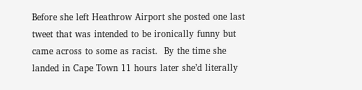Before she left Heathrow Airport she posted one last tweet that was intended to be ironically funny but came across to some as racist.  By the time she landed in Cape Town 11 hours later she’d literally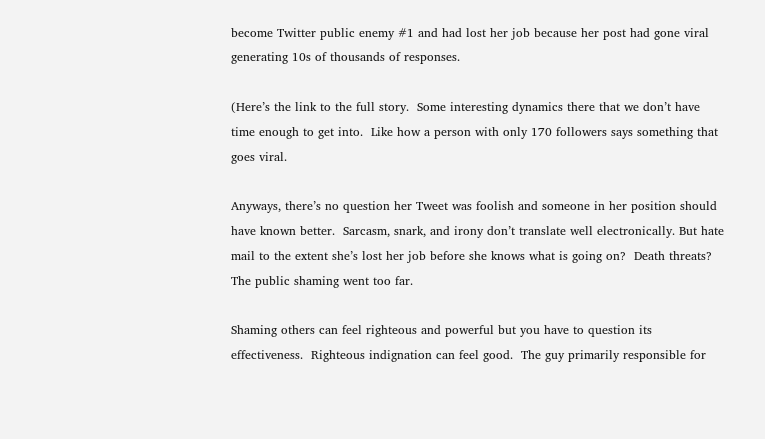become Twitter public enemy #1 and had lost her job because her post had gone viral generating 10s of thousands of responses.

(Here’s the link to the full story.  Some interesting dynamics there that we don’t have time enough to get into.  Like how a person with only 170 followers says something that goes viral.

Anyways, there’s no question her Tweet was foolish and someone in her position should have known better.  Sarcasm, snark, and irony don’t translate well electronically. But hate mail to the extent she’s lost her job before she knows what is going on?  Death threats?  The public shaming went too far.

Shaming others can feel righteous and powerful but you have to question its effectiveness.  Righteous indignation can feel good.  The guy primarily responsible for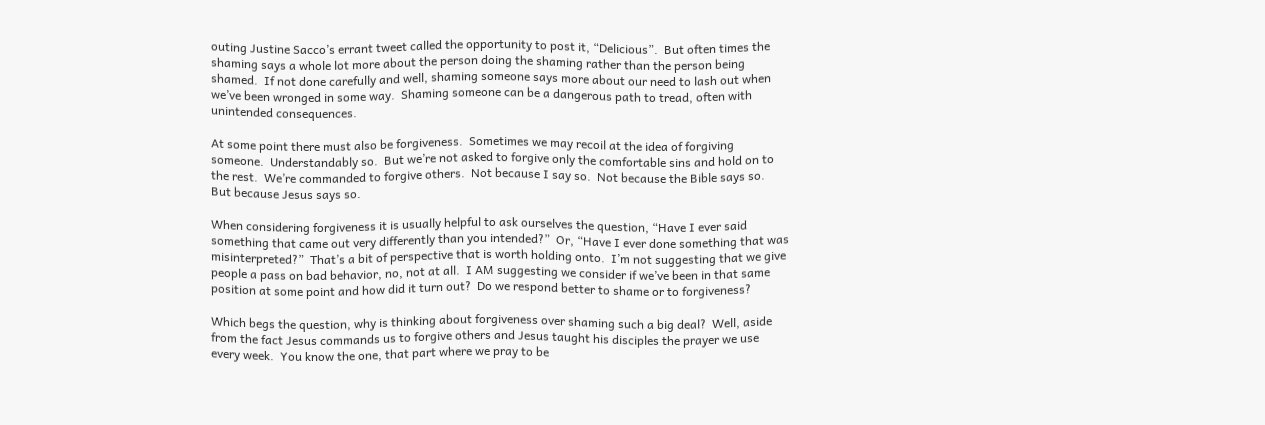outing Justine Sacco’s errant tweet called the opportunity to post it, “Delicious”.  But often times the shaming says a whole lot more about the person doing the shaming rather than the person being shamed.  If not done carefully and well, shaming someone says more about our need to lash out when we’ve been wronged in some way.  Shaming someone can be a dangerous path to tread, often with unintended consequences.

At some point there must also be forgiveness.  Sometimes we may recoil at the idea of forgiving someone.  Understandably so.  But we’re not asked to forgive only the comfortable sins and hold on to the rest.  We’re commanded to forgive others.  Not because I say so.  Not because the Bible says so.  But because Jesus says so.

When considering forgiveness it is usually helpful to ask ourselves the question, “Have I ever said something that came out very differently than you intended?”  Or, “Have I ever done something that was misinterpreted?”  That’s a bit of perspective that is worth holding onto.  I’m not suggesting that we give people a pass on bad behavior, no, not at all.  I AM suggesting we consider if we’ve been in that same position at some point and how did it turn out?  Do we respond better to shame or to forgiveness?

Which begs the question, why is thinking about forgiveness over shaming such a big deal?  Well, aside from the fact Jesus commands us to forgive others and Jesus taught his disciples the prayer we use every week.  You know the one, that part where we pray to be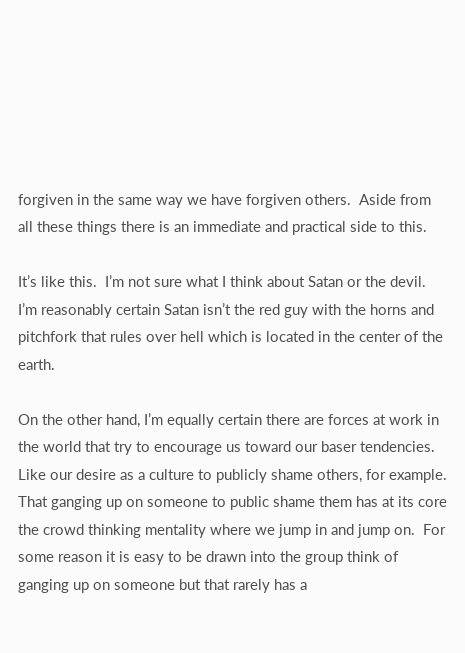forgiven in the same way we have forgiven others.  Aside from all these things there is an immediate and practical side to this.

It’s like this.  I’m not sure what I think about Satan or the devil.  I’m reasonably certain Satan isn’t the red guy with the horns and pitchfork that rules over hell which is located in the center of the earth.

On the other hand, I’m equally certain there are forces at work in the world that try to encourage us toward our baser tendencies.  Like our desire as a culture to publicly shame others, for example.  That ganging up on someone to public shame them has at its core the crowd thinking mentality where we jump in and jump on.  For some reason it is easy to be drawn into the group think of ganging up on someone but that rarely has a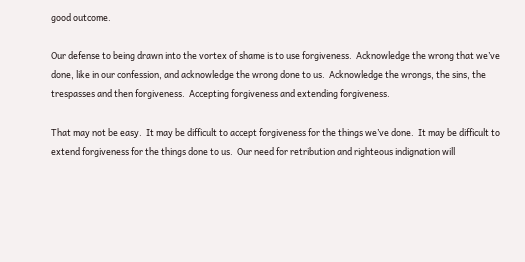good outcome.

Our defense to being drawn into the vortex of shame is to use forgiveness.  Acknowledge the wrong that we’ve done, like in our confession, and acknowledge the wrong done to us.  Acknowledge the wrongs, the sins, the trespasses and then forgiveness.  Accepting forgiveness and extending forgiveness.

That may not be easy.  It may be difficult to accept forgiveness for the things we’ve done.  It may be difficult to extend forgiveness for the things done to us.  Our need for retribution and righteous indignation will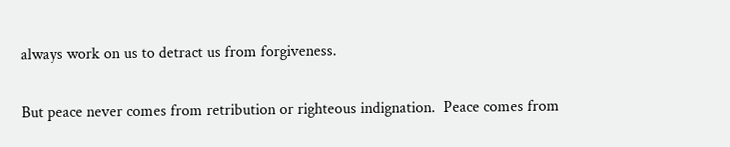always work on us to detract us from forgiveness.

But peace never comes from retribution or righteous indignation.  Peace comes from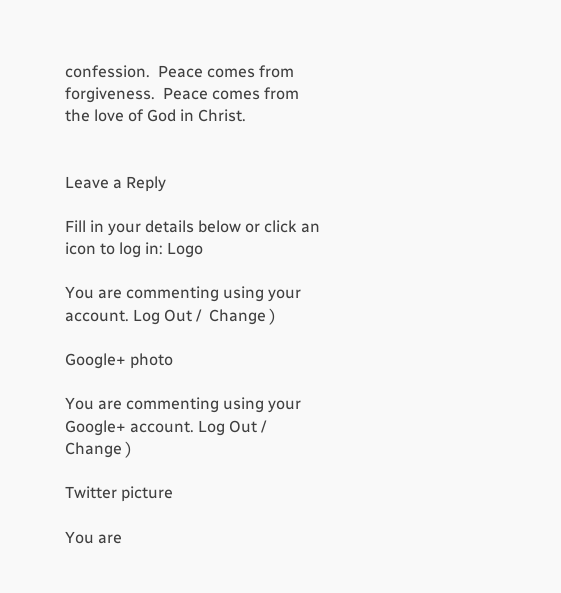confession.  Peace comes from forgiveness.  Peace comes from the love of God in Christ.


Leave a Reply

Fill in your details below or click an icon to log in: Logo

You are commenting using your account. Log Out /  Change )

Google+ photo

You are commenting using your Google+ account. Log Out /  Change )

Twitter picture

You are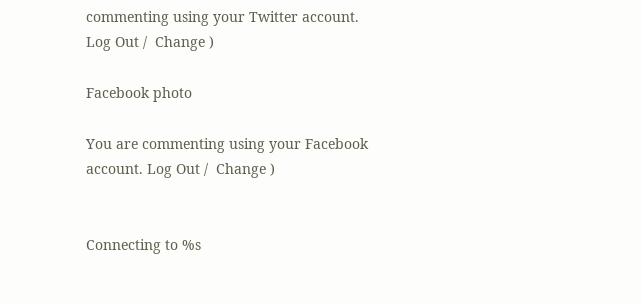commenting using your Twitter account. Log Out /  Change )

Facebook photo

You are commenting using your Facebook account. Log Out /  Change )


Connecting to %s